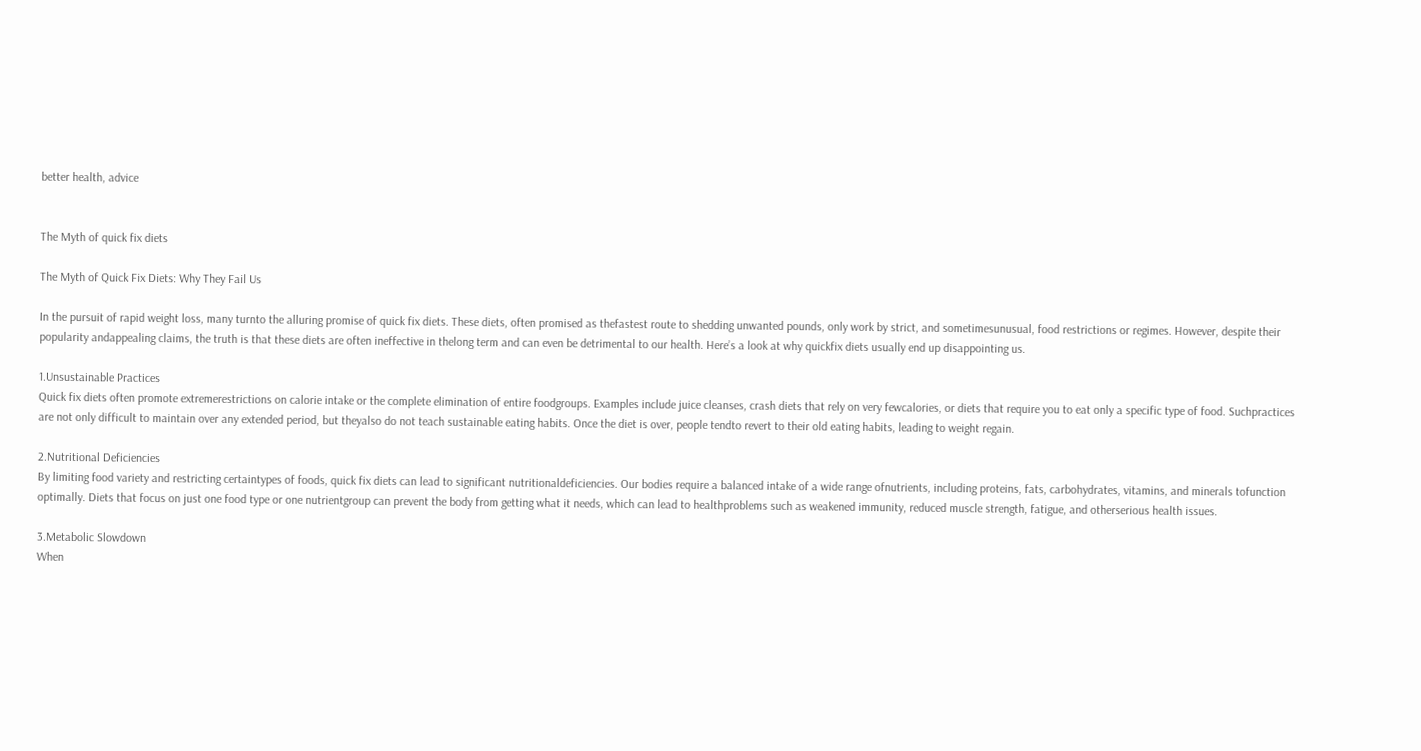better health, advice


The Myth of quick fix diets

The Myth of Quick Fix Diets: Why They Fail Us

In the pursuit of rapid weight loss, many turnto the alluring promise of quick fix diets. These diets, often promised as thefastest route to shedding unwanted pounds, only work by strict, and sometimesunusual, food restrictions or regimes. However, despite their popularity andappealing claims, the truth is that these diets are often ineffective in thelong term and can even be detrimental to our health. Here’s a look at why quickfix diets usually end up disappointing us.

1.Unsustainable Practices
Quick fix diets often promote extremerestrictions on calorie intake or the complete elimination of entire foodgroups. Examples include juice cleanses, crash diets that rely on very fewcalories, or diets that require you to eat only a specific type of food. Suchpractices are not only difficult to maintain over any extended period, but theyalso do not teach sustainable eating habits. Once the diet is over, people tendto revert to their old eating habits, leading to weight regain.

2.Nutritional Deficiencies
By limiting food variety and restricting certaintypes of foods, quick fix diets can lead to significant nutritionaldeficiencies. Our bodies require a balanced intake of a wide range ofnutrients, including proteins, fats, carbohydrates, vitamins, and minerals tofunction optimally. Diets that focus on just one food type or one nutrientgroup can prevent the body from getting what it needs, which can lead to healthproblems such as weakened immunity, reduced muscle strength, fatigue, and otherserious health issues.

3.Metabolic Slowdown
When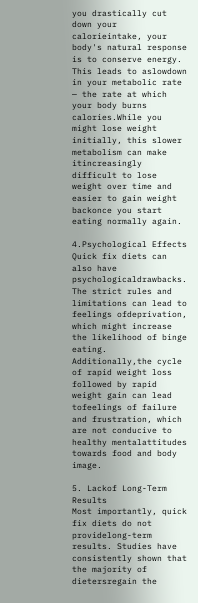you drastically cut down your calorieintake, your body's natural response is to conserve energy. This leads to aslowdown in your metabolic rate — the rate at which your body burns calories.While you might lose weight initially, this slower metabolism can make itincreasingly difficult to lose weight over time and easier to gain weight backonce you start eating normally again.

4.Psychological Effects
Quick fix diets can also have psychologicaldrawbacks. The strict rules and limitations can lead to feelings ofdeprivation, which might increase the likelihood of binge eating. Additionally,the cycle of rapid weight loss followed by rapid weight gain can lead tofeelings of failure and frustration, which are not conducive to healthy mentalattitudes towards food and body image.

5. Lackof Long-Term Results
Most importantly, quick fix diets do not providelong-term results. Studies have consistently shown that the majority of dietersregain the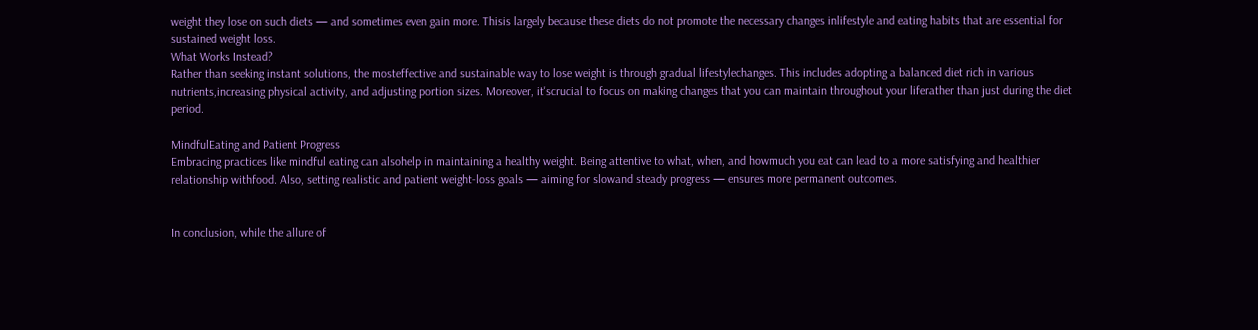weight they lose on such diets — and sometimes even gain more. Thisis largely because these diets do not promote the necessary changes inlifestyle and eating habits that are essential for sustained weight loss.
What Works Instead?
Rather than seeking instant solutions, the mosteffective and sustainable way to lose weight is through gradual lifestylechanges. This includes adopting a balanced diet rich in various nutrients,increasing physical activity, and adjusting portion sizes. Moreover, it'scrucial to focus on making changes that you can maintain throughout your liferather than just during the diet period.

MindfulEating and Patient Progress
Embracing practices like mindful eating can alsohelp in maintaining a healthy weight. Being attentive to what, when, and howmuch you eat can lead to a more satisfying and healthier relationship withfood. Also, setting realistic and patient weight-loss goals — aiming for slowand steady progress — ensures more permanent outcomes.


In conclusion, while the allure of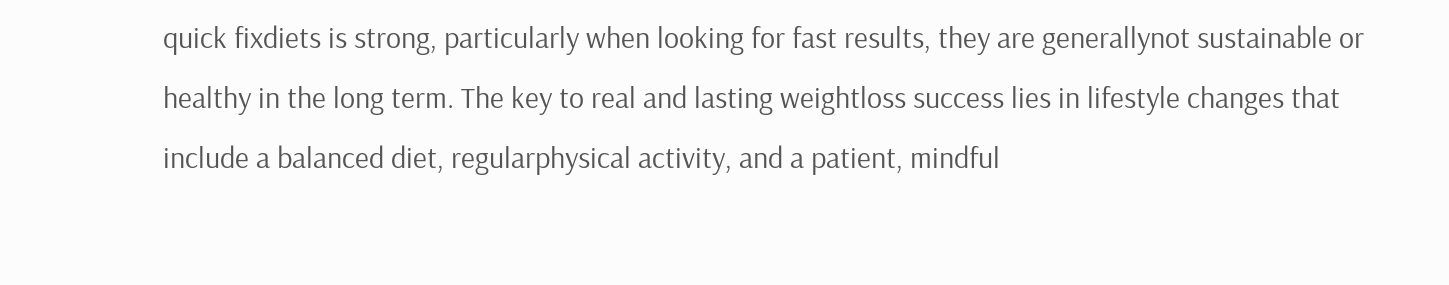quick fixdiets is strong, particularly when looking for fast results, they are generallynot sustainable or healthy in the long term. The key to real and lasting weightloss success lies in lifestyle changes that include a balanced diet, regularphysical activity, and a patient, mindful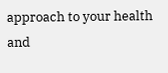approach to your health and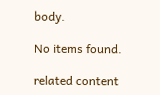body.

No items found.

related content